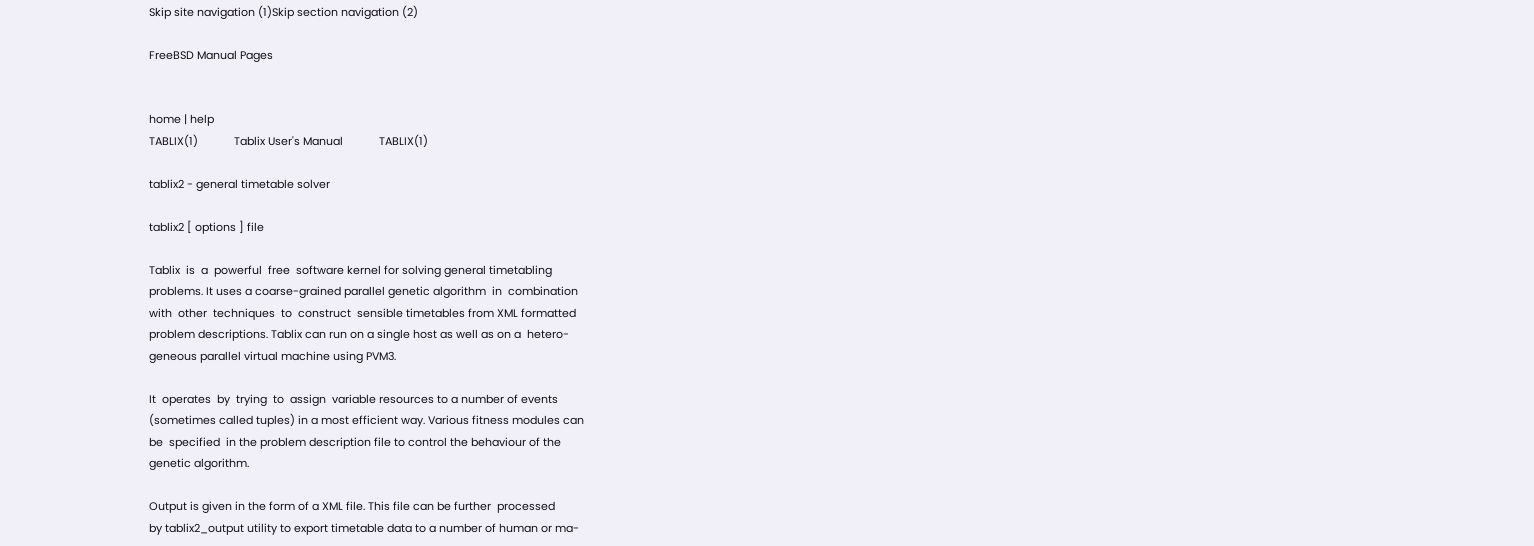Skip site navigation (1)Skip section navigation (2)

FreeBSD Manual Pages


home | help
TABLIX(1)            Tablix User's Manual            TABLIX(1)

tablix2 - general timetable solver

tablix2 [ options ] file

Tablix  is  a  powerful  free  software kernel for solving general timetabling
problems. It uses a coarse-grained parallel genetic algorithm  in  combination
with  other  techniques  to  construct  sensible timetables from XML formatted
problem descriptions. Tablix can run on a single host as well as on a  hetero-
geneous parallel virtual machine using PVM3.

It  operates  by  trying  to  assign  variable resources to a number of events
(sometimes called tuples) in a most efficient way. Various fitness modules can
be  specified  in the problem description file to control the behaviour of the
genetic algorithm.

Output is given in the form of a XML file. This file can be further  processed
by tablix2_output utility to export timetable data to a number of human or ma-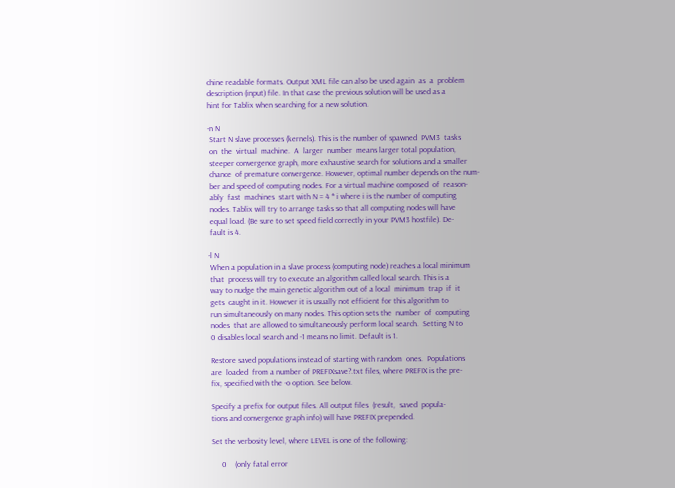chine readable formats. Output XML file can also be used again  as  a  problem
description (input) file. In that case the previous solution will be used as a
hint for Tablix when searching for a new solution.

-n N
 Start N slave processes (kernels). This is the number of spawned  PVM3  tasks
 on  the  virtual  machine.  A  larger  number  means larger total population,
 steeper convergence graph, more exhaustive search for solutions and a smaller
 chance  of premature convergence. However, optimal number depends on the num-
 ber and speed of computing nodes. For a virtual machine composed  of  reason-
 ably  fast  machines  start with N = 4 * i where i is the number of computing
 nodes. Tablix will try to arrange tasks so that all computing nodes will have
 equal load. (Be sure to set speed field correctly in your PVM3 hostfile). De-
 fault is 4.

-l N
 When a population in a slave process (computing node) reaches a local minimum
 that  process will try to execute an algorithm called local search. This is a
 way to nudge the main genetic algorithm out of a local  minimum  trap  if  it
 gets  caught in it. However it is usually not efficient for this algorithm to
 run simultaneously on many nodes. This option sets the  number  of  computing
 nodes  that are allowed to simultaneously perform local search.  Setting N to
 0 disables local search and -1 means no limit. Default is 1.

 Restore saved populations instead of starting with random  ones.  Populations
 are  loaded  from a number of PREFIXsave?.txt files, where PREFIX is the pre-
 fix, specified with the -o option. See below.

 Specify a prefix for output files. All output files  (result,  saved  popula-
 tions and convergence graph info) will have PREFIX prepended.

 Set the verbosity level, where LEVEL is one of the following:

      0    (only fatal error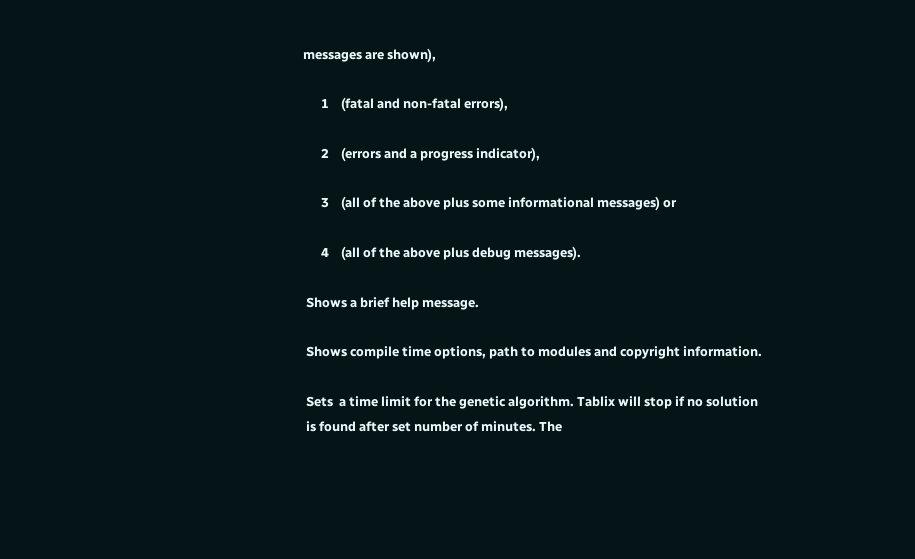messages are shown),

      1    (fatal and non-fatal errors),

      2    (errors and a progress indicator),

      3    (all of the above plus some informational messages) or

      4    (all of the above plus debug messages).

 Shows a brief help message.

 Shows compile time options, path to modules and copyright information.

 Sets  a time limit for the genetic algorithm. Tablix will stop if no solution
 is found after set number of minutes. The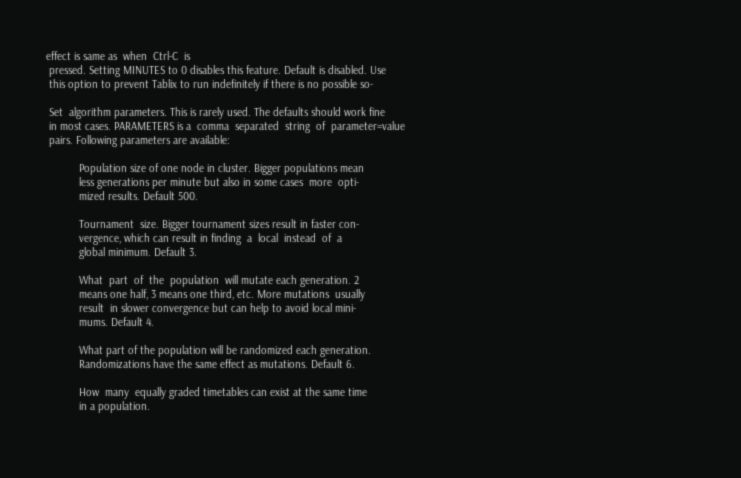effect is same as  when  Ctrl-C  is
 pressed. Setting MINUTES to 0 disables this feature. Default is disabled. Use
 this option to prevent Tablix to run indefinitely if there is no possible so-

 Set  algorithm parameters. This is rarely used. The defaults should work fine
 in most cases. PARAMETERS is a  comma  separated  string  of  parameter=value
 pairs. Following parameters are available:

           Population size of one node in cluster. Bigger populations mean
           less generations per minute but also in some cases  more  opti-
           mized results. Default 500.

           Tournament  size. Bigger tournament sizes result in faster con-
           vergence, which can result in finding  a  local  instead  of  a
           global minimum. Default 3.

           What  part  of  the  population  will mutate each generation. 2
           means one half, 3 means one third, etc. More mutations  usually
           result  in slower convergence but can help to avoid local mini-
           mums. Default 4.

           What part of the population will be randomized each generation.
           Randomizations have the same effect as mutations. Default 6.

           How  many  equally graded timetables can exist at the same time
           in a population.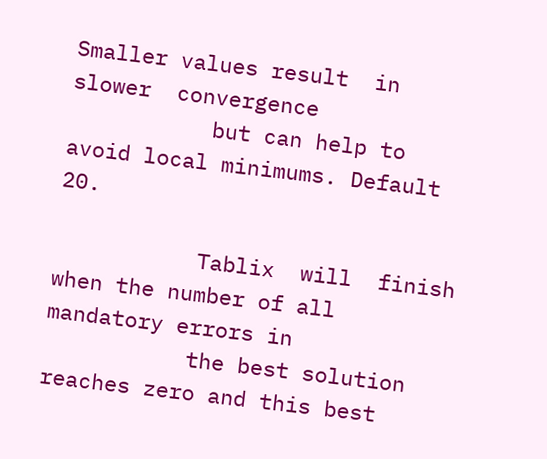Smaller values result  in  slower  convergence
           but can help to avoid local minimums. Default 20.

           Tablix  will  finish when the number of all mandatory errors in
           the best solution reaches zero and this best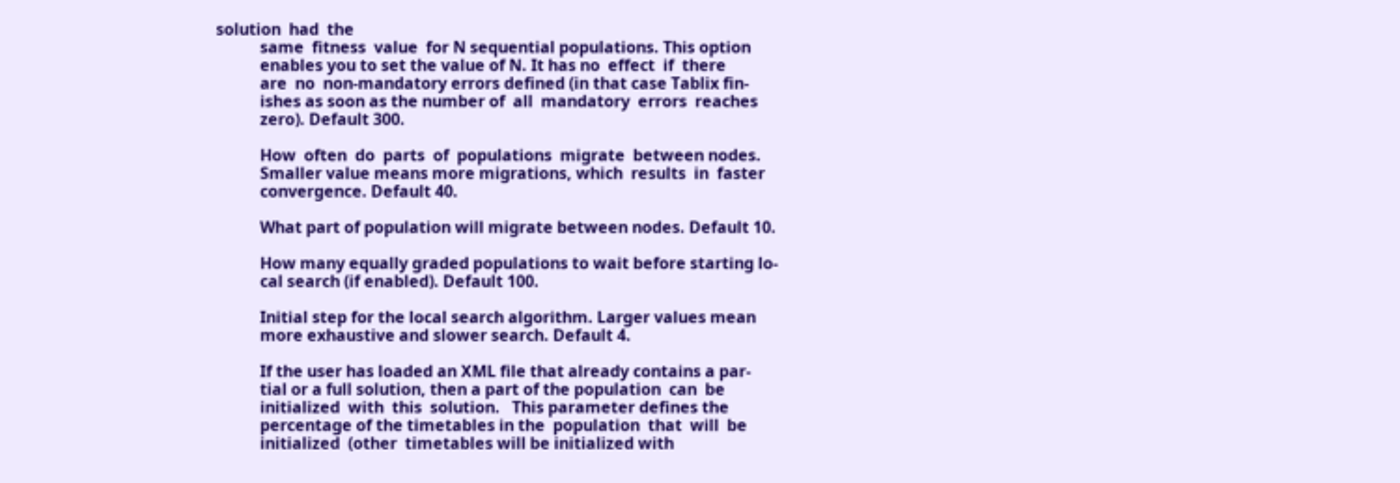solution  had  the
           same  fitness  value  for N sequential populations. This option
           enables you to set the value of N. It has no  effect  if  there
           are  no  non-mandatory errors defined (in that case Tablix fin-
           ishes as soon as the number of  all  mandatory  errors  reaches
           zero). Default 300.

           How  often  do  parts  of  populations  migrate  between nodes.
           Smaller value means more migrations, which  results  in  faster
           convergence. Default 40.

           What part of population will migrate between nodes. Default 10.

           How many equally graded populations to wait before starting lo-
           cal search (if enabled). Default 100.

           Initial step for the local search algorithm. Larger values mean
           more exhaustive and slower search. Default 4.

           If the user has loaded an XML file that already contains a par-
           tial or a full solution, then a part of the population  can  be
           initialized  with  this  solution.   This parameter defines the
           percentage of the timetables in the  population  that  will  be
           initialized  (other  timetables will be initialized with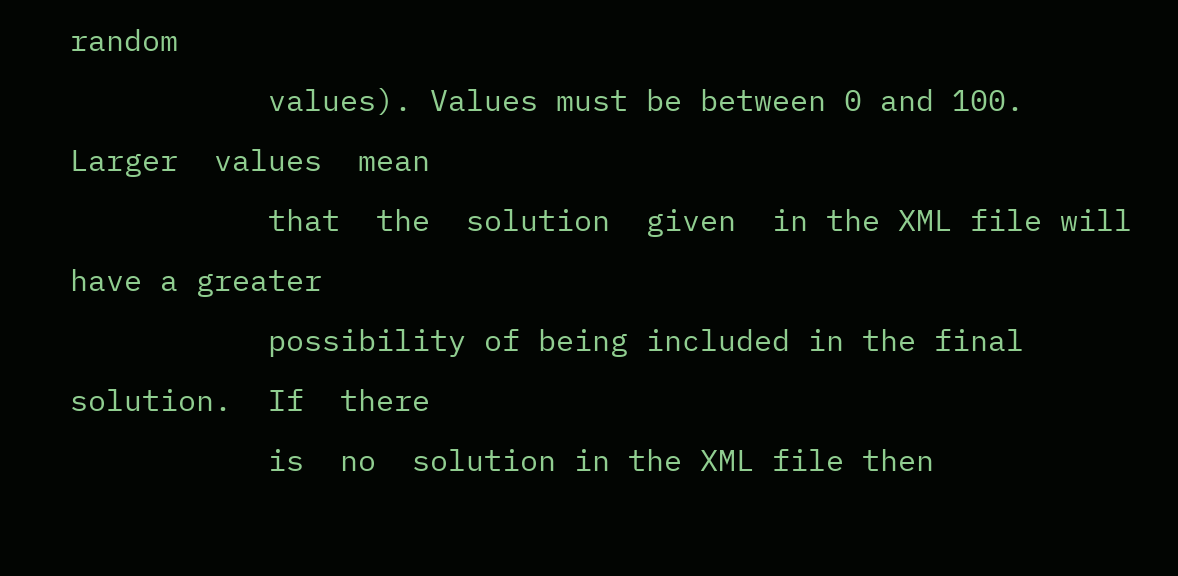random
           values). Values must be between 0 and 100. Larger  values  mean
           that  the  solution  given  in the XML file will have a greater
           possibility of being included in the final solution.  If  there
           is  no  solution in the XML file then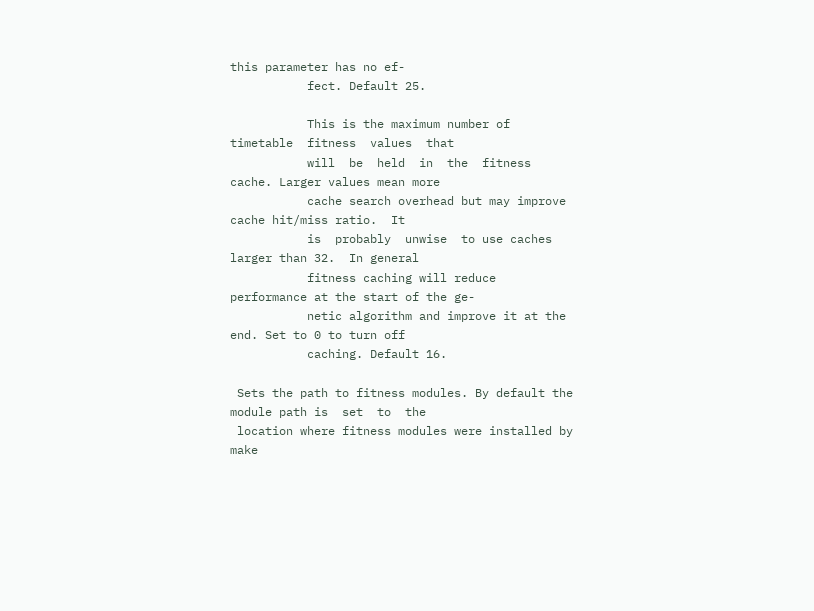this parameter has no ef-
           fect. Default 25.

           This is the maximum number of  timetable  fitness  values  that
           will  be  held  in  the  fitness cache. Larger values mean more
           cache search overhead but may improve cache hit/miss ratio.  It
           is  probably  unwise  to use caches larger than 32.  In general
           fitness caching will reduce performance at the start of the ge-
           netic algorithm and improve it at the end. Set to 0 to turn off
           caching. Default 16.

 Sets the path to fitness modules. By default the module path is  set  to  the
 location where fitness modules were installed by make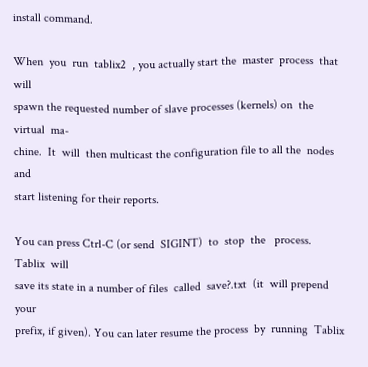install command.

When  you  run  tablix2  , you actually start the  master  process  that  will
spawn the requested number of slave processes (kernels) on  the   virtual  ma-
chine.  It  will  then multicast the configuration file to all the  nodes  and
start listening for their reports.

You can press Ctrl-C (or send  SIGINT)  to  stop  the   process.  Tablix  will
save its state in a number of files  called  save?.txt  (it  will prepend your
prefix, if given). You can later resume the process  by  running  Tablix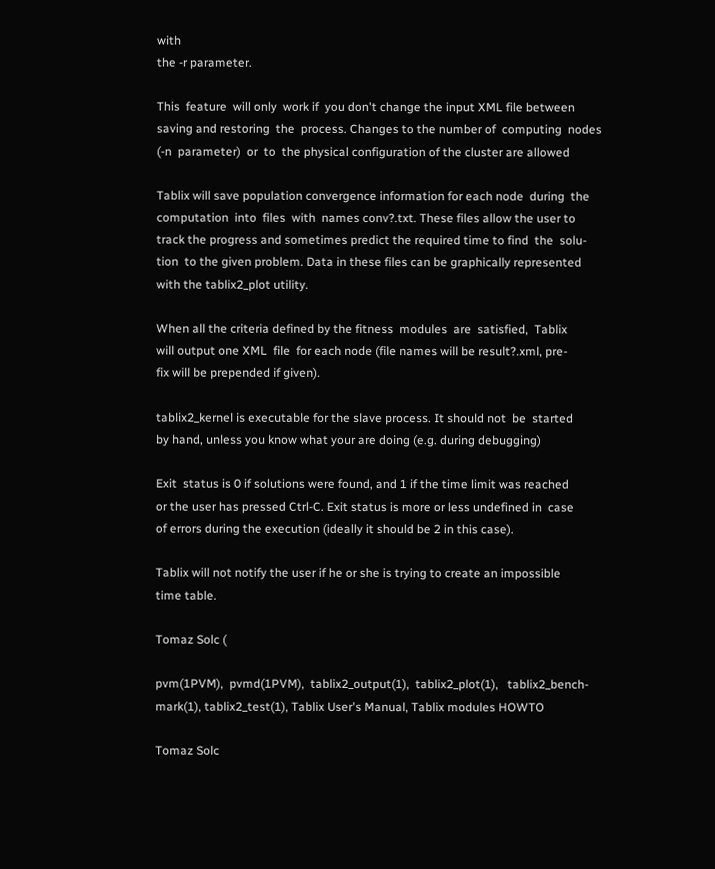with
the -r parameter.

This  feature  will only  work if  you don't change the input XML file between
saving and restoring  the  process. Changes to the number of  computing  nodes
(-n  parameter)  or  to  the physical configuration of the cluster are allowed

Tablix will save population convergence information for each node  during  the
computation  into  files  with  names conv?.txt. These files allow the user to
track the progress and sometimes predict the required time to find  the  solu-
tion  to the given problem. Data in these files can be graphically represented
with the tablix2_plot utility.

When all the criteria defined by the fitness  modules  are  satisfied,  Tablix
will output one XML  file  for each node (file names will be result?.xml, pre-
fix will be prepended if given).

tablix2_kernel is executable for the slave process. It should not  be  started
by hand, unless you know what your are doing (e.g. during debugging)

Exit  status is 0 if solutions were found, and 1 if the time limit was reached
or the user has pressed Ctrl-C. Exit status is more or less undefined in  case
of errors during the execution (ideally it should be 2 in this case).

Tablix will not notify the user if he or she is trying to create an impossible
time table.

Tomaz Solc (

pvm(1PVM),  pvmd(1PVM),  tablix2_output(1),  tablix2_plot(1),   tablix2_bench-
mark(1), tablix2_test(1), Tablix User's Manual, Tablix modules HOWTO

Tomaz Solc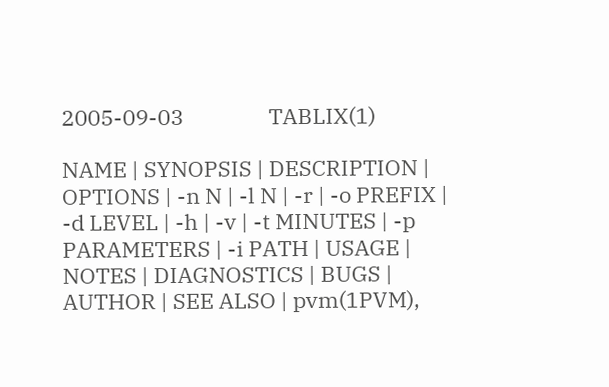2005-09-03                 TABLIX(1)

NAME | SYNOPSIS | DESCRIPTION | OPTIONS | -n N | -l N | -r | -o PREFIX | -d LEVEL | -h | -v | -t MINUTES | -p PARAMETERS | -i PATH | USAGE | NOTES | DIAGNOSTICS | BUGS | AUTHOR | SEE ALSO | pvm(1PVM),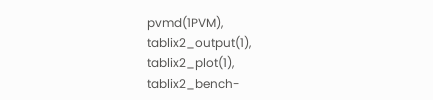pvmd(1PVM), tablix2_output(1), tablix2_plot(1), tablix2_bench-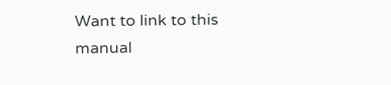Want to link to this manual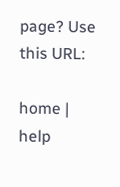page? Use this URL:

home | help